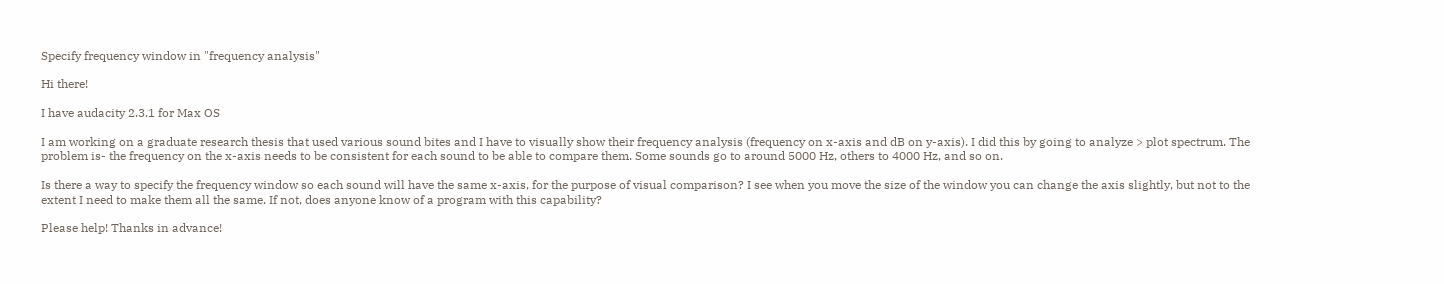Specify frequency window in "frequency analysis"

Hi there!

I have audacity 2.3.1 for Max OS

I am working on a graduate research thesis that used various sound bites and I have to visually show their frequency analysis (frequency on x-axis and dB on y-axis). I did this by going to analyze > plot spectrum. The problem is- the frequency on the x-axis needs to be consistent for each sound to be able to compare them. Some sounds go to around 5000 Hz, others to 4000 Hz, and so on.

Is there a way to specify the frequency window so each sound will have the same x-axis, for the purpose of visual comparison? I see when you move the size of the window you can change the axis slightly, but not to the extent I need to make them all the same. If not, does anyone know of a program with this capability?

Please help! Thanks in advance!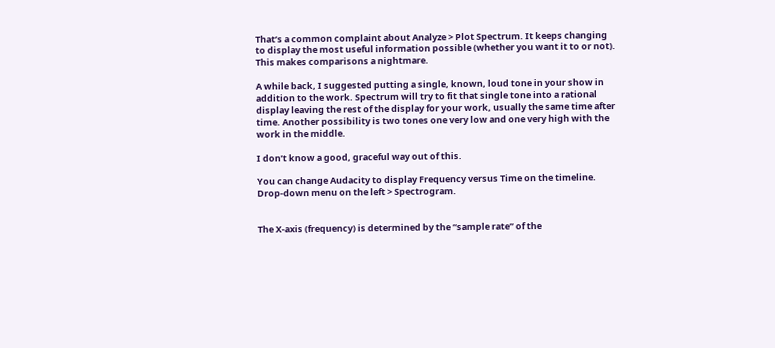That’s a common complaint about Analyze > Plot Spectrum. It keeps changing to display the most useful information possible (whether you want it to or not). This makes comparisons a nightmare.

A while back, I suggested putting a single, known, loud tone in your show in addition to the work. Spectrum will try to fit that single tone into a rational display leaving the rest of the display for your work, usually the same time after time. Another possibility is two tones one very low and one very high with the work in the middle.

I don’t know a good, graceful way out of this.

You can change Audacity to display Frequency versus Time on the timeline. Drop-down menu on the left > Spectrogram.


The X-axis (frequency) is determined by the “sample rate” of the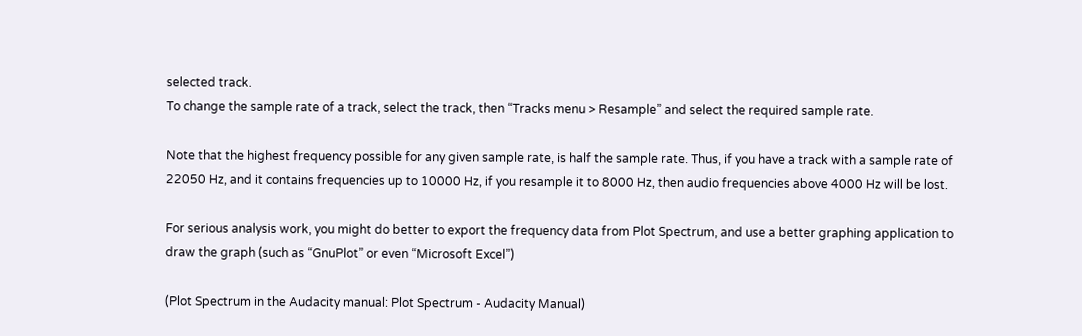selected track.
To change the sample rate of a track, select the track, then “Tracks menu > Resample” and select the required sample rate.

Note that the highest frequency possible for any given sample rate, is half the sample rate. Thus, if you have a track with a sample rate of 22050 Hz, and it contains frequencies up to 10000 Hz, if you resample it to 8000 Hz, then audio frequencies above 4000 Hz will be lost.

For serious analysis work, you might do better to export the frequency data from Plot Spectrum, and use a better graphing application to draw the graph (such as “GnuPlot” or even “Microsoft Excel”)

(Plot Spectrum in the Audacity manual: Plot Spectrum - Audacity Manual)